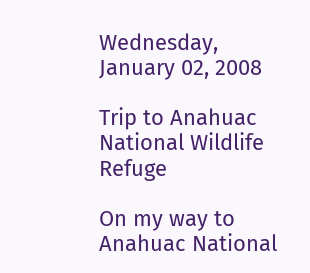Wednesday, January 02, 2008

Trip to Anahuac National Wildlife Refuge

On my way to Anahuac National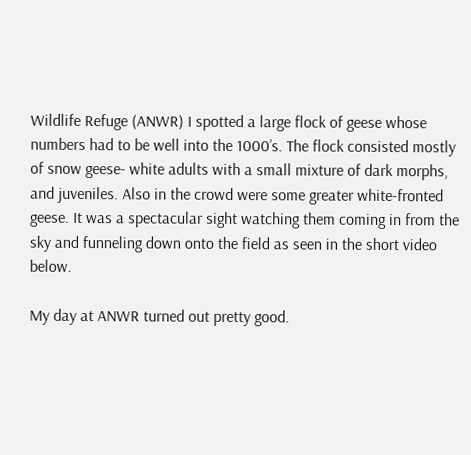Wildlife Refuge (ANWR) I spotted a large flock of geese whose numbers had to be well into the 1000’s. The flock consisted mostly of snow geese- white adults with a small mixture of dark morphs, and juveniles. Also in the crowd were some greater white-fronted geese. It was a spectacular sight watching them coming in from the sky and funneling down onto the field as seen in the short video below.

My day at ANWR turned out pretty good.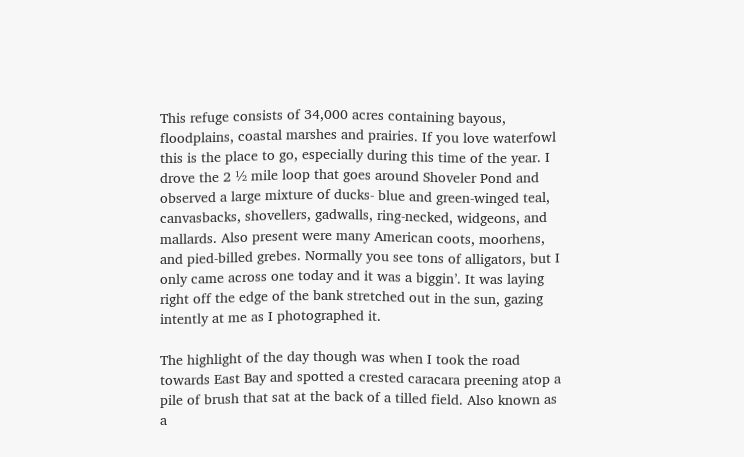This refuge consists of 34,000 acres containing bayous, floodplains, coastal marshes and prairies. If you love waterfowl this is the place to go, especially during this time of the year. I drove the 2 ½ mile loop that goes around Shoveler Pond and observed a large mixture of ducks- blue and green-winged teal, canvasbacks, shovellers, gadwalls, ring-necked, widgeons, and mallards. Also present were many American coots, moorhens, and pied-billed grebes. Normally you see tons of alligators, but I only came across one today and it was a biggin’. It was laying right off the edge of the bank stretched out in the sun, gazing intently at me as I photographed it.

The highlight of the day though was when I took the road towards East Bay and spotted a crested caracara preening atop a pile of brush that sat at the back of a tilled field. Also known as a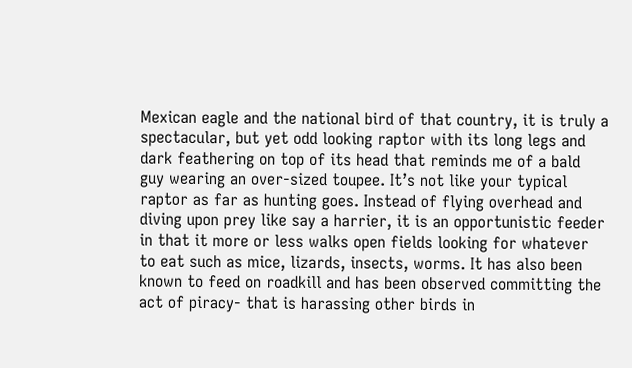Mexican eagle and the national bird of that country, it is truly a spectacular, but yet odd looking raptor with its long legs and dark feathering on top of its head that reminds me of a bald guy wearing an over-sized toupee. It’s not like your typical raptor as far as hunting goes. Instead of flying overhead and diving upon prey like say a harrier, it is an opportunistic feeder in that it more or less walks open fields looking for whatever to eat such as mice, lizards, insects, worms. It has also been known to feed on roadkill and has been observed committing the act of piracy- that is harassing other birds in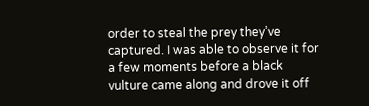order to steal the prey they’ve captured. I was able to observe it for a few moments before a black vulture came along and drove it off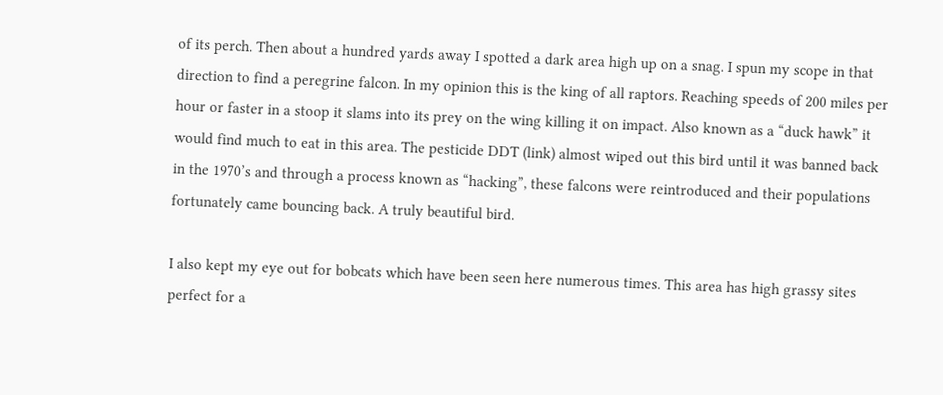of its perch. Then about a hundred yards away I spotted a dark area high up on a snag. I spun my scope in that direction to find a peregrine falcon. In my opinion this is the king of all raptors. Reaching speeds of 200 miles per hour or faster in a stoop it slams into its prey on the wing killing it on impact. Also known as a “duck hawk” it would find much to eat in this area. The pesticide DDT (link) almost wiped out this bird until it was banned back in the 1970’s and through a process known as “hacking”, these falcons were reintroduced and their populations fortunately came bouncing back. A truly beautiful bird.

I also kept my eye out for bobcats which have been seen here numerous times. This area has high grassy sites perfect for a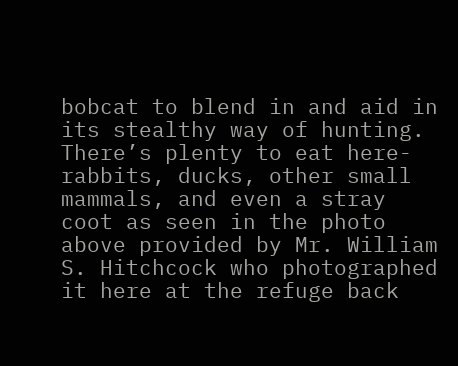bobcat to blend in and aid in its stealthy way of hunting. There’s plenty to eat here- rabbits, ducks, other small mammals, and even a stray coot as seen in the photo above provided by Mr. William S. Hitchcock who photographed it here at the refuge back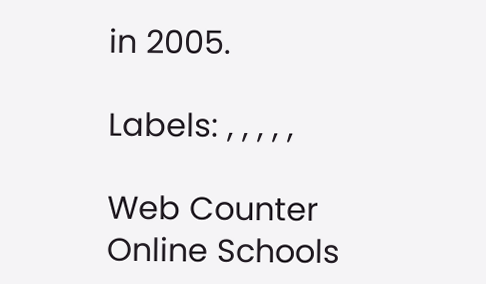in 2005.

Labels: , , , , ,

Web Counter
Online Schools